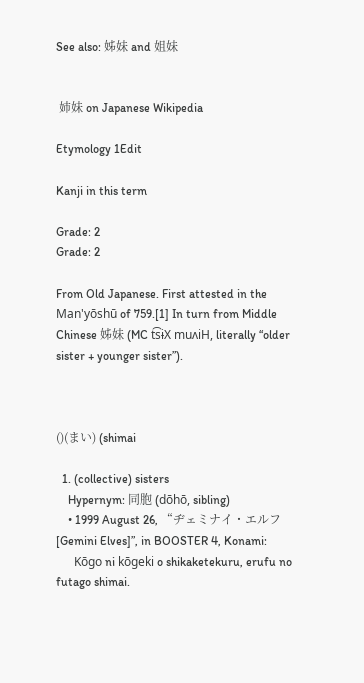See also: 姊妹 and 姐妹


 姉妹 on Japanese Wikipedia

Etymology 1Edit

Kanji in this term

Grade: 2
Grade: 2

From Old Japanese. First attested in the Man'yōshū of 759.[1] In turn from Middle Chinese 姊妹 (MC t͡sɨX muʌiH, literally “older sister + younger sister”).



()(まい) (shimai

  1. (collective) sisters
    Hypernym: 同胞 (dōhō, sibling)
    • 1999 August 26, “ヂェミナイ・エルフ [Gemini Elves]”, in BOOSTER 4, Konami:
      Kōgo ni kōgeki o shikaketekuru, erufu no futago shimai.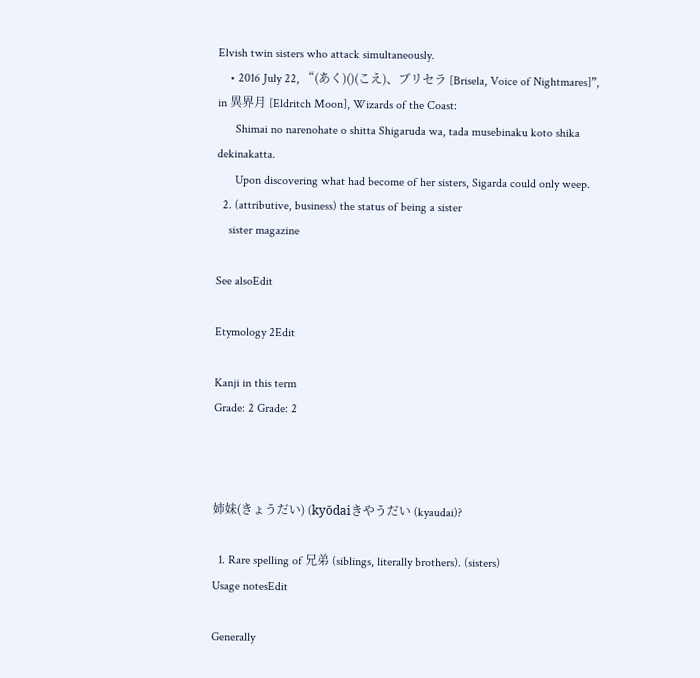Elvish twin sisters who attack simultaneously.
    • 2016 July 22, “(あく)()(こえ)、ブリセラ [Brisela, Voice of Nightmares]”, in 異界月 [Eldritch Moon], Wizards of the Coast:
      Shimai no narenohate o shitta Shigaruda wa, tada musebinaku koto shika dekinakatta.
      Upon discovering what had become of her sisters, Sigarda could only weep.
  2. (attributive, business) the status of being a sister
    sister magazine

See alsoEdit

Etymology 2Edit

Kanji in this term
Grade: 2 Grade: 2



姉妹(きょうだい) (kyōdaiきやうだい (kyaudai)?

  1. Rare spelling of 兄弟 (siblings, literally brothers). (sisters)
Usage notesEdit

Generally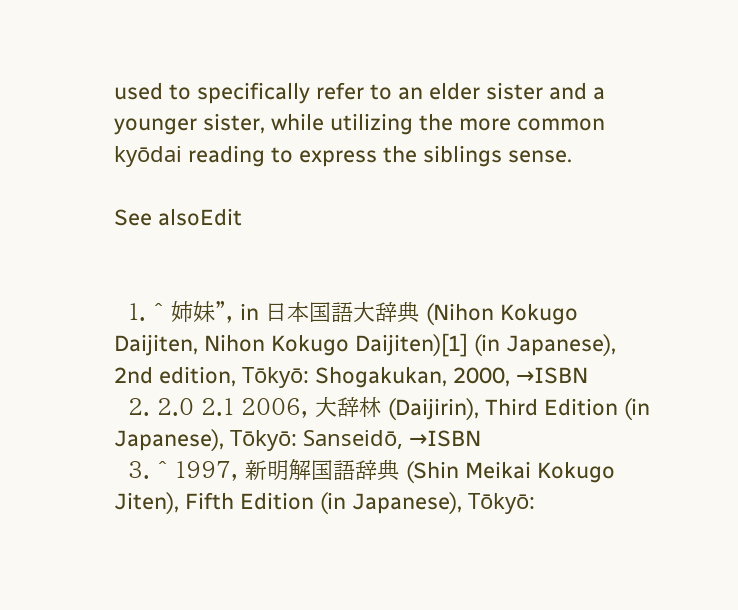used to specifically refer to an elder sister and a younger sister, while utilizing the more common kyōdai reading to express the siblings sense.

See alsoEdit


  1. ^ 姉妹”, in 日本国語大辞典 (Nihon Kokugo Daijiten, Nihon Kokugo Daijiten)[1] (in Japanese), 2nd edition, Tōkyō: Shogakukan, 2000, →ISBN
  2. 2.0 2.1 2006, 大辞林 (Daijirin), Third Edition (in Japanese), Tōkyō: Sanseidō, →ISBN
  3. ^ 1997, 新明解国語辞典 (Shin Meikai Kokugo Jiten), Fifth Edition (in Japanese), Tōkyō: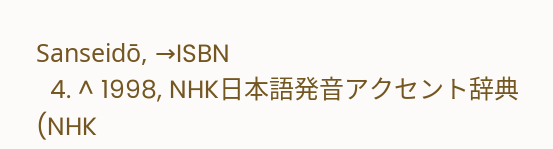Sanseidō, →ISBN
  4. ^ 1998, NHK日本語発音アクセント辞典 (NHK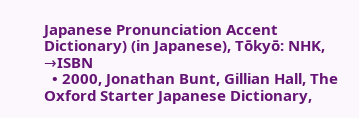Japanese Pronunciation Accent Dictionary) (in Japanese), Tōkyō: NHK, →ISBN
  • 2000, Jonathan Bunt, Gillian Hall, The Oxford Starter Japanese Dictionary,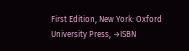First Edition, New York: Oxford University Press, →ISBN